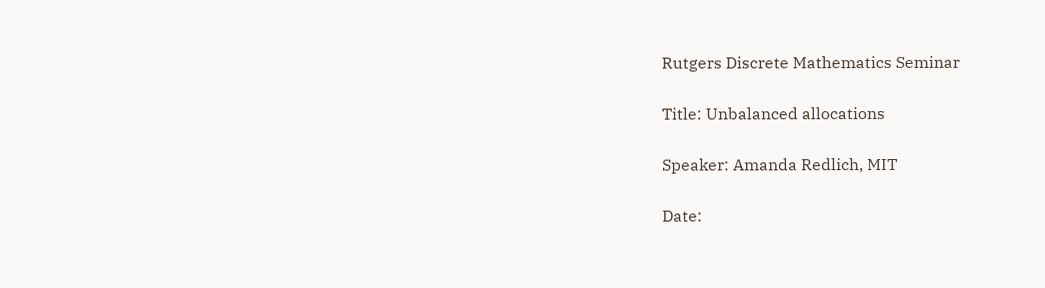Rutgers Discrete Mathematics Seminar

Title: Unbalanced allocations

Speaker: Amanda Redlich, MIT

Date: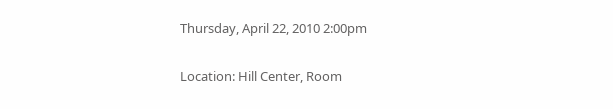Thursday, April 22, 2010 2:00pm

Location: Hill Center, Room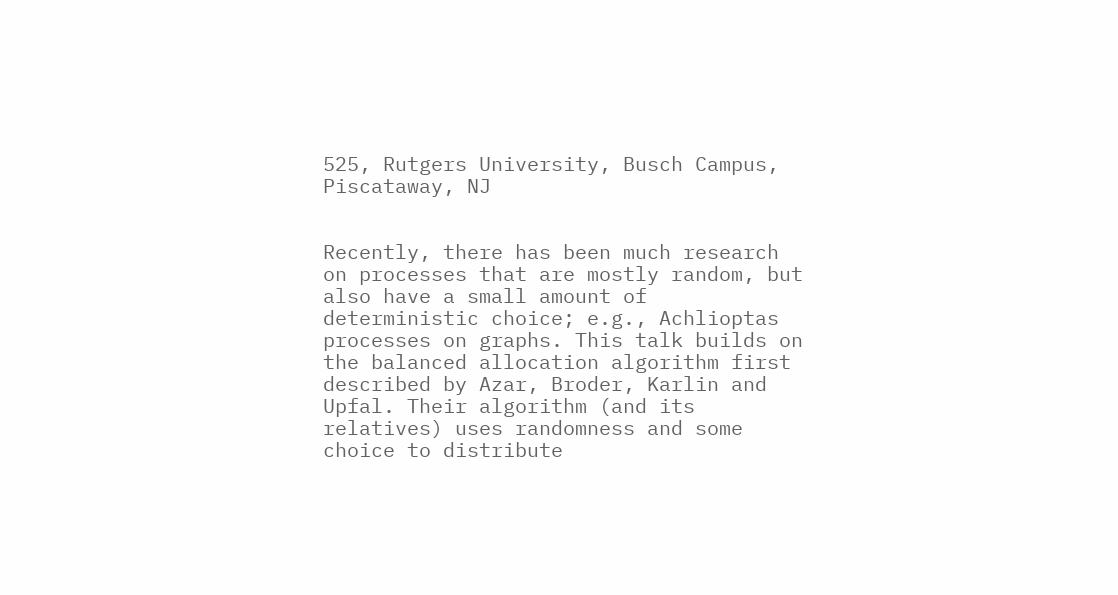525, Rutgers University, Busch Campus, Piscataway, NJ


Recently, there has been much research on processes that are mostly random, but also have a small amount of deterministic choice; e.g., Achlioptas processes on graphs. This talk builds on the balanced allocation algorithm first described by Azar, Broder, Karlin and Upfal. Their algorithm (and its relatives) uses randomness and some choice to distribute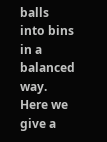balls into bins in a balanced way. Here we give a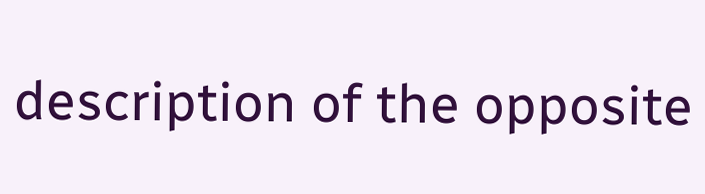description of the opposite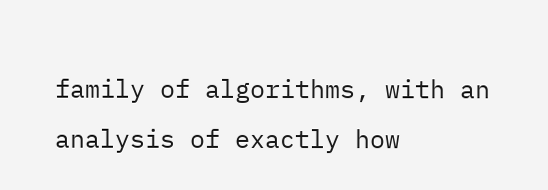family of algorithms, with an analysis of exactly how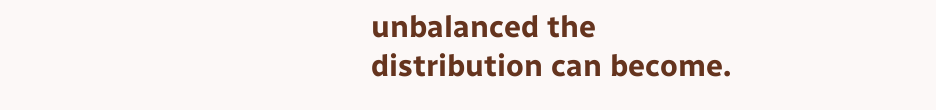unbalanced the distribution can become.